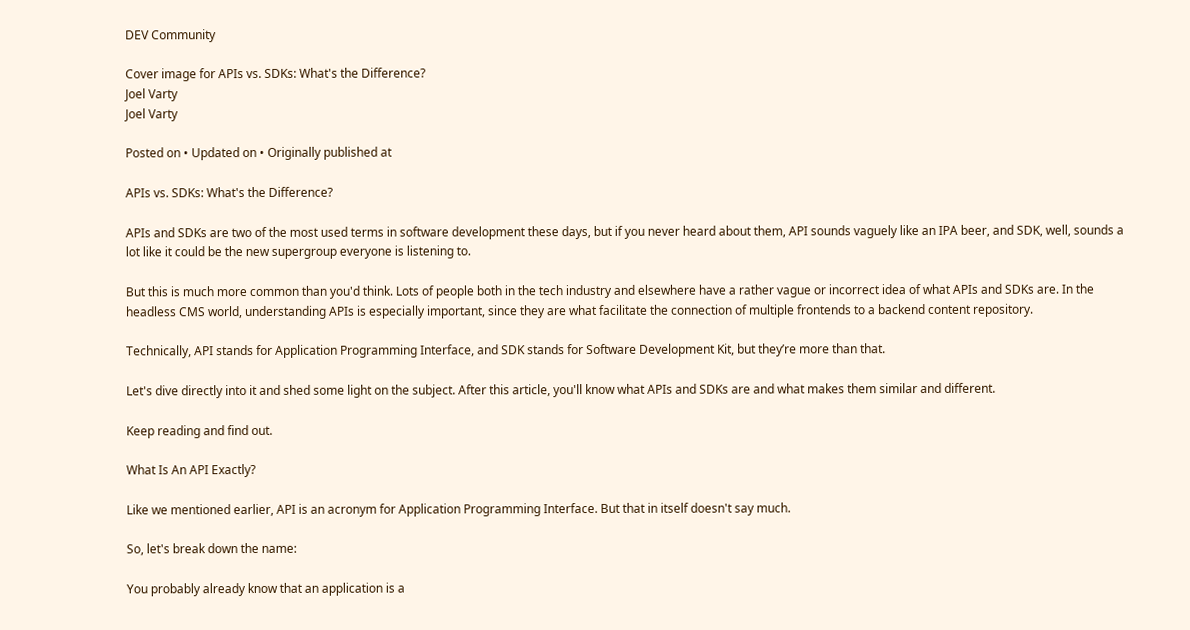DEV Community

Cover image for APIs vs. SDKs: What's the Difference?
Joel Varty
Joel Varty

Posted on • Updated on • Originally published at

APIs vs. SDKs: What's the Difference?

APIs and SDKs are two of the most used terms in software development these days, but if you never heard about them, API sounds vaguely like an IPA beer, and SDK, well, sounds a lot like it could be the new supergroup everyone is listening to.

But this is much more common than you'd think. Lots of people both in the tech industry and elsewhere have a rather vague or incorrect idea of what APIs and SDKs are. In the headless CMS world, understanding APIs is especially important, since they are what facilitate the connection of multiple frontends to a backend content repository.

Technically, API stands for Application Programming Interface, and SDK stands for Software Development Kit, but they’re more than that.

Let's dive directly into it and shed some light on the subject. After this article, you'll know what APIs and SDKs are and what makes them similar and different.

Keep reading and find out.

What Is An API Exactly?

Like we mentioned earlier, API is an acronym for Application Programming Interface. But that in itself doesn't say much.

So, let's break down the name:

You probably already know that an application is a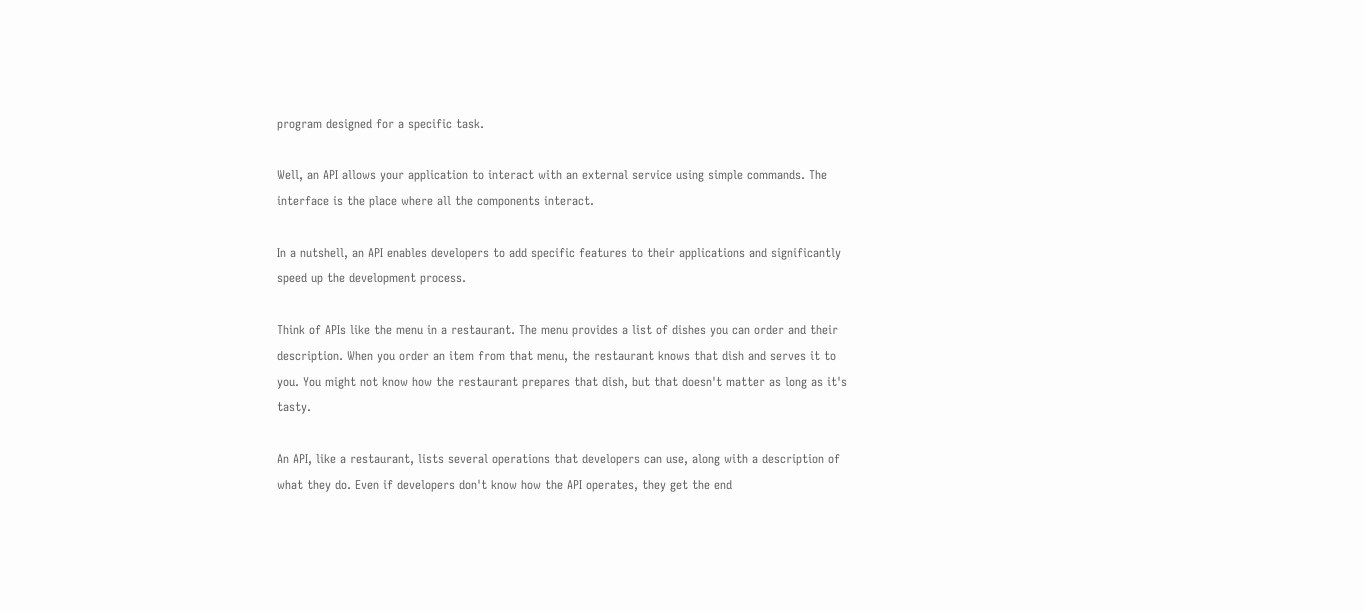program designed for a specific task.

Well, an API allows your application to interact with an external service using simple commands. The interface is the place where all the components interact.

In a nutshell, an API enables developers to add specific features to their applications and significantly speed up the development process.

Think of APIs like the menu in a restaurant. The menu provides a list of dishes you can order and their description. When you order an item from that menu, the restaurant knows that dish and serves it to you. You might not know how the restaurant prepares that dish, but that doesn't matter as long as it's tasty.

An API, like a restaurant, lists several operations that developers can use, along with a description of what they do. Even if developers don't know how the API operates, they get the end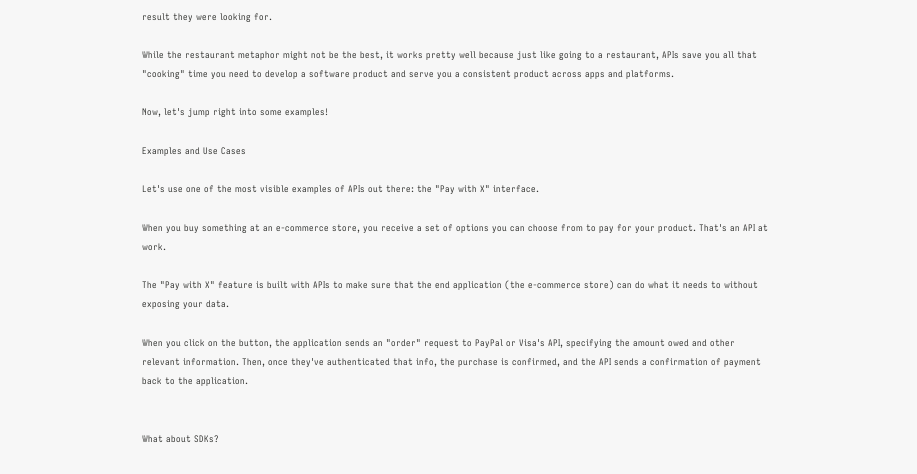result they were looking for.

While the restaurant metaphor might not be the best, it works pretty well because just like going to a restaurant, APIs save you all that "cooking" time you need to develop a software product and serve you a consistent product across apps and platforms.

Now, let's jump right into some examples!

Examples and Use Cases

Let's use one of the most visible examples of APIs out there: the "Pay with X" interface.

When you buy something at an e-commerce store, you receive a set of options you can choose from to pay for your product. That's an API at work.

The "Pay with X" feature is built with APIs to make sure that the end application (the e-commerce store) can do what it needs to without exposing your data.

When you click on the button, the application sends an "order" request to PayPal or Visa's API, specifying the amount owed and other relevant information. Then, once they've authenticated that info, the purchase is confirmed, and the API sends a confirmation of payment back to the application.


What about SDKs?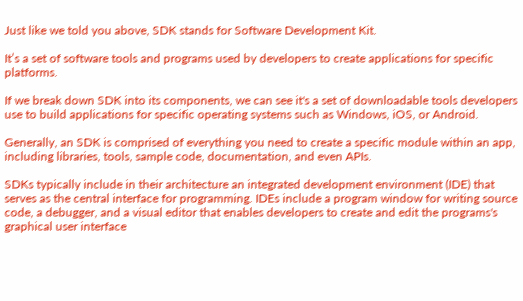Just like we told you above, SDK stands for Software Development Kit.

It’s a set of software tools and programs used by developers to create applications for specific platforms.

If we break down SDK into its components, we can see it's a set of downloadable tools developers use to build applications for specific operating systems such as Windows, iOS, or Android.

Generally, an SDK is comprised of everything you need to create a specific module within an app, including libraries, tools, sample code, documentation, and even APIs.

SDKs typically include in their architecture an integrated development environment (IDE) that serves as the central interface for programming. IDEs include a program window for writing source code, a debugger, and a visual editor that enables developers to create and edit the programs's graphical user interface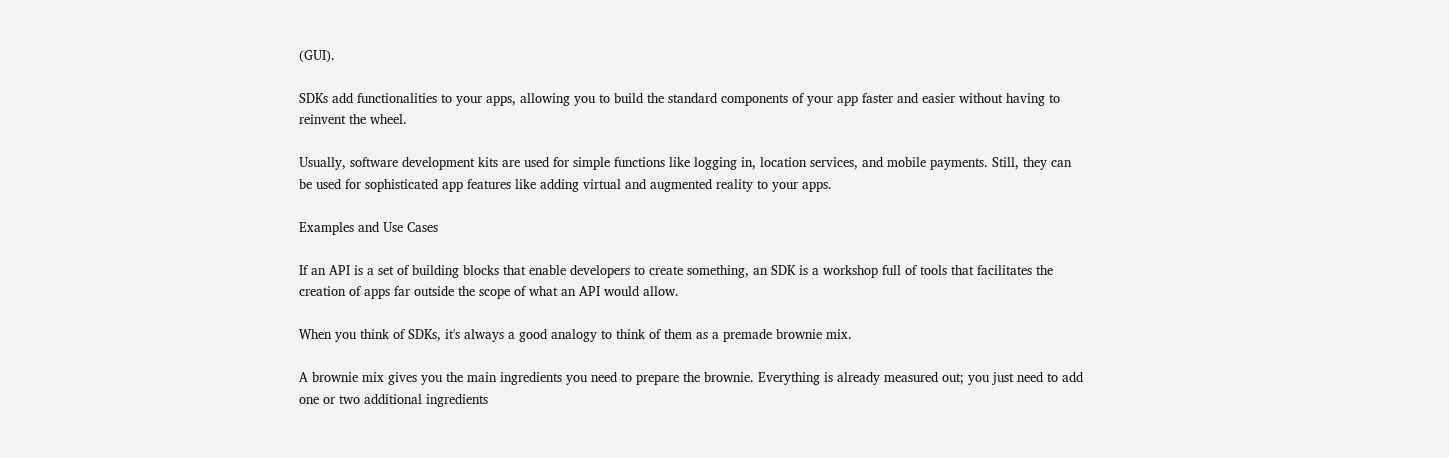(GUI).

SDKs add functionalities to your apps, allowing you to build the standard components of your app faster and easier without having to reinvent the wheel.

Usually, software development kits are used for simple functions like logging in, location services, and mobile payments. Still, they can be used for sophisticated app features like adding virtual and augmented reality to your apps.

Examples and Use Cases

If an API is a set of building blocks that enable developers to create something, an SDK is a workshop full of tools that facilitates the creation of apps far outside the scope of what an API would allow.

When you think of SDKs, it's always a good analogy to think of them as a premade brownie mix.

A brownie mix gives you the main ingredients you need to prepare the brownie. Everything is already measured out; you just need to add one or two additional ingredients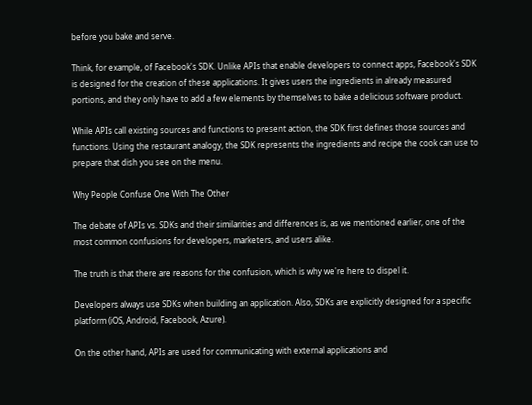before you bake and serve.

Think, for example, of Facebook's SDK. Unlike APIs that enable developers to connect apps, Facebook's SDK is designed for the creation of these applications. It gives users the ingredients in already measured portions, and they only have to add a few elements by themselves to bake a delicious software product.

While APIs call existing sources and functions to present action, the SDK first defines those sources and functions. Using the restaurant analogy, the SDK represents the ingredients and recipe the cook can use to prepare that dish you see on the menu.

Why People Confuse One With The Other

The debate of APIs vs. SDKs and their similarities and differences is, as we mentioned earlier, one of the most common confusions for developers, marketers, and users alike.

The truth is that there are reasons for the confusion, which is why we're here to dispel it.

Developers always use SDKs when building an application. Also, SDKs are explicitly designed for a specific platform (iOS, Android, Facebook, Azure).

On the other hand, APIs are used for communicating with external applications and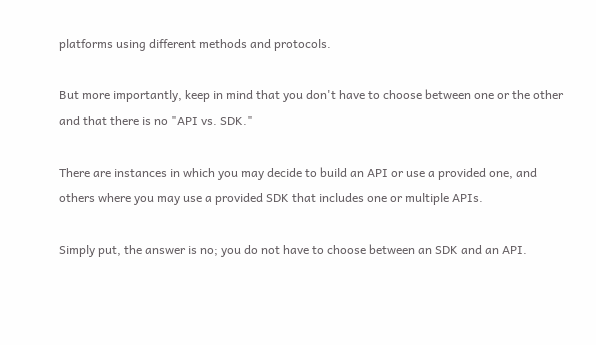platforms using different methods and protocols.

But more importantly, keep in mind that you don't have to choose between one or the other and that there is no "API vs. SDK."

There are instances in which you may decide to build an API or use a provided one, and others where you may use a provided SDK that includes one or multiple APIs.

Simply put, the answer is no; you do not have to choose between an SDK and an API.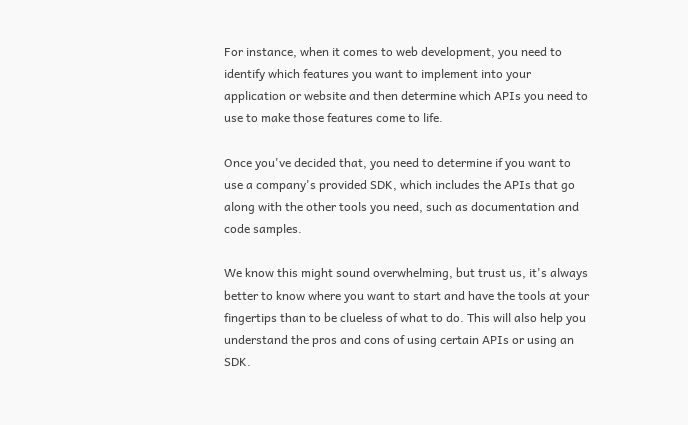For instance, when it comes to web development, you need to identify which features you want to implement into your application or website and then determine which APIs you need to use to make those features come to life.

Once you've decided that, you need to determine if you want to use a company's provided SDK, which includes the APIs that go along with the other tools you need, such as documentation and code samples.

We know this might sound overwhelming, but trust us, it's always better to know where you want to start and have the tools at your fingertips than to be clueless of what to do. This will also help you understand the pros and cons of using certain APIs or using an SDK.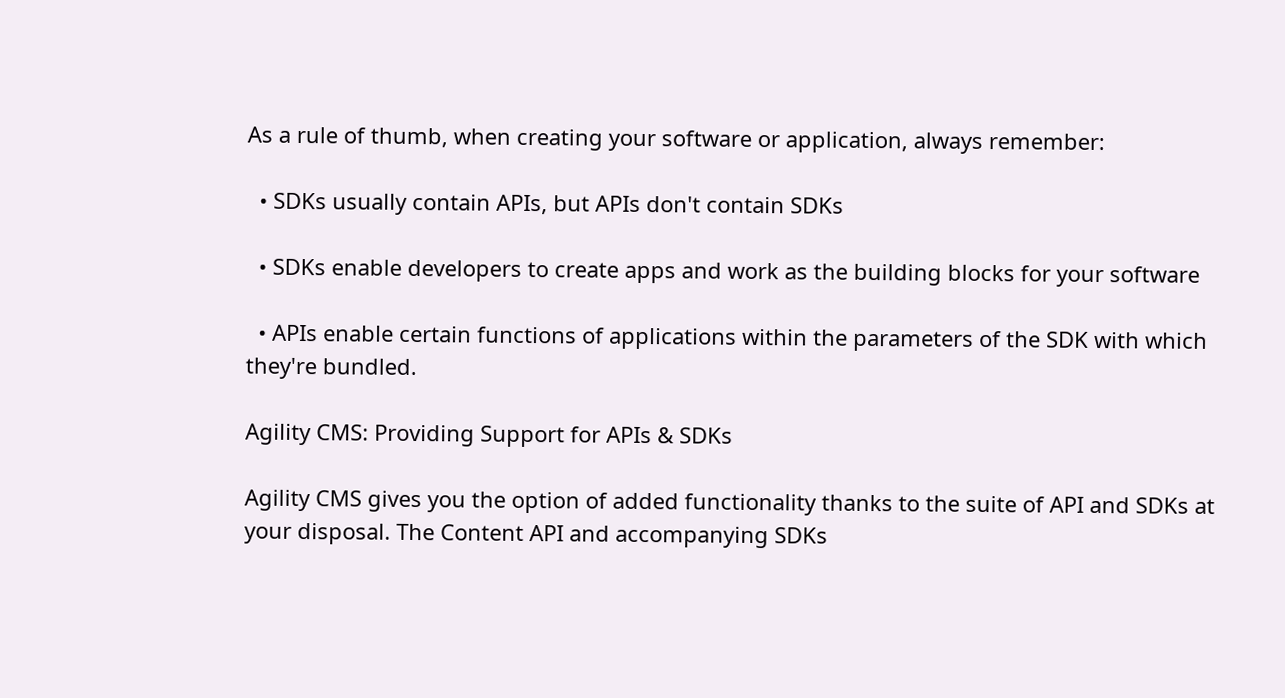As a rule of thumb, when creating your software or application, always remember:

  • SDKs usually contain APIs, but APIs don't contain SDKs

  • SDKs enable developers to create apps and work as the building blocks for your software

  • APIs enable certain functions of applications within the parameters of the SDK with which they're bundled.

Agility CMS: Providing Support for APIs & SDKs

Agility CMS gives you the option of added functionality thanks to the suite of API and SDKs at your disposal. The Content API and accompanying SDKs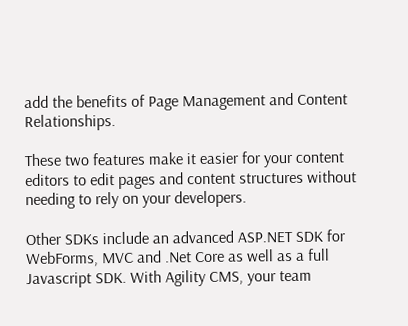add the benefits of Page Management and Content Relationships.

These two features make it easier for your content editors to edit pages and content structures without needing to rely on your developers.

Other SDKs include an advanced ASP.NET SDK for WebForms, MVC and .Net Core as well as a full Javascript SDK. With Agility CMS, your team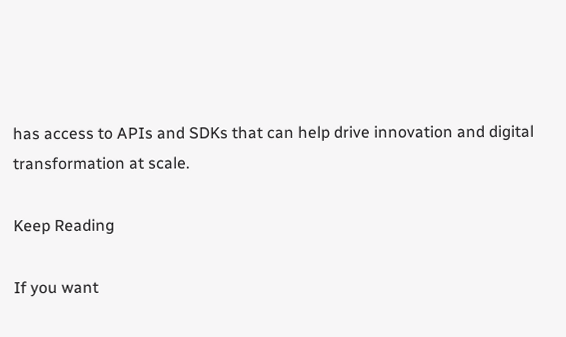has access to APIs and SDKs that can help drive innovation and digital transformation at scale.

Keep Reading

If you want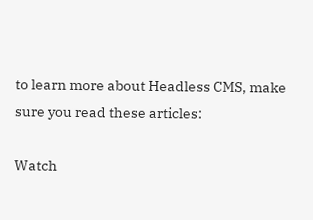to learn more about Headless CMS, make sure you read these articles:

Watch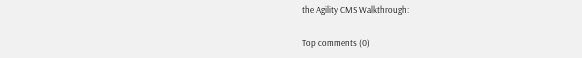the Agility CMS Walkthrough:

Top comments (0)